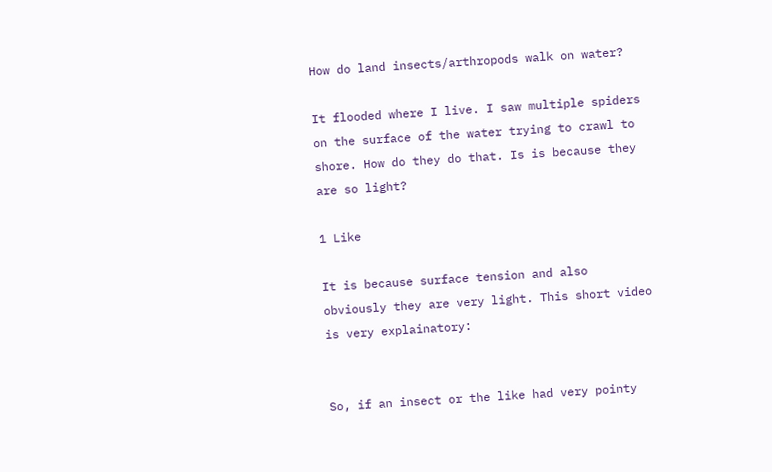How do land insects/arthropods walk on water?

It flooded where I live. I saw multiple spiders on the surface of the water trying to crawl to shore. How do they do that. Is is because they are so light?

1 Like

It is because surface tension and also obviously they are very light. This short video is very explainatory:


So, if an insect or the like had very pointy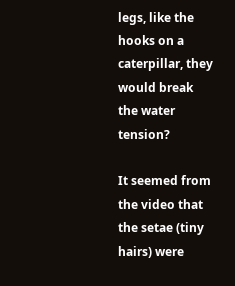legs, like the hooks on a caterpillar, they would break the water tension?

It seemed from the video that the setae (tiny hairs) were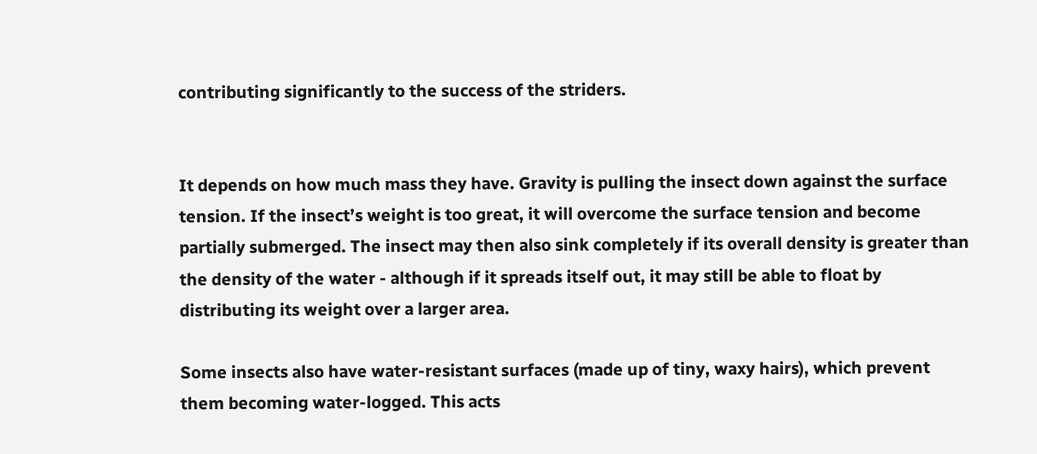contributing significantly to the success of the striders.


It depends on how much mass they have. Gravity is pulling the insect down against the surface tension. If the insect’s weight is too great, it will overcome the surface tension and become partially submerged. The insect may then also sink completely if its overall density is greater than the density of the water - although if it spreads itself out, it may still be able to float by distributing its weight over a larger area.

Some insects also have water-resistant surfaces (made up of tiny, waxy hairs), which prevent them becoming water-logged. This acts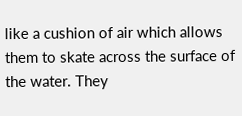like a cushion of air which allows them to skate across the surface of the water. They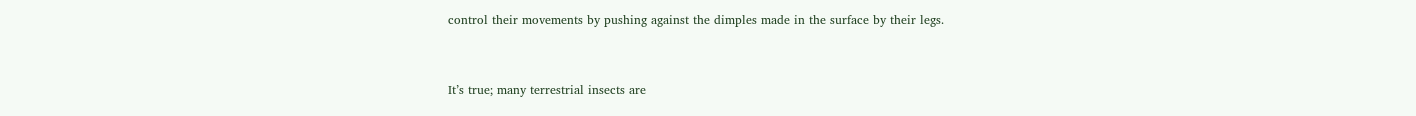control their movements by pushing against the dimples made in the surface by their legs.


It’s true; many terrestrial insects are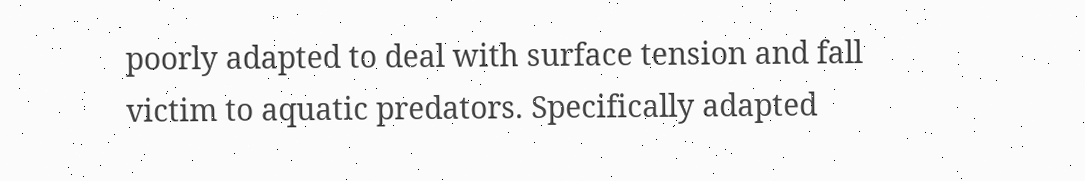poorly adapted to deal with surface tension and fall victim to aquatic predators. Specifically adapted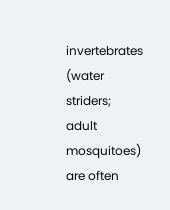invertebrates (water striders; adult mosquitoes) are often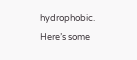hydrophobic. Here’s some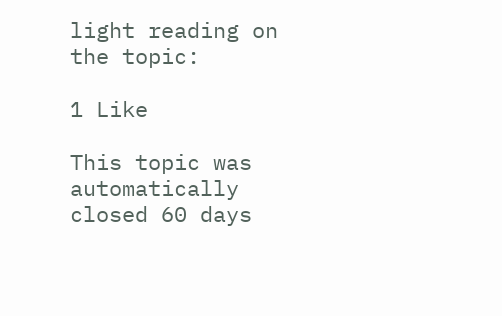light reading on the topic:

1 Like

This topic was automatically closed 60 days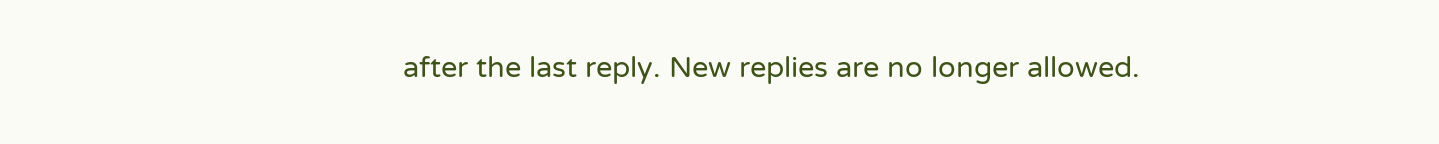after the last reply. New replies are no longer allowed.